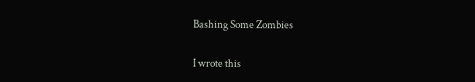Bashing Some Zombies

I wrote this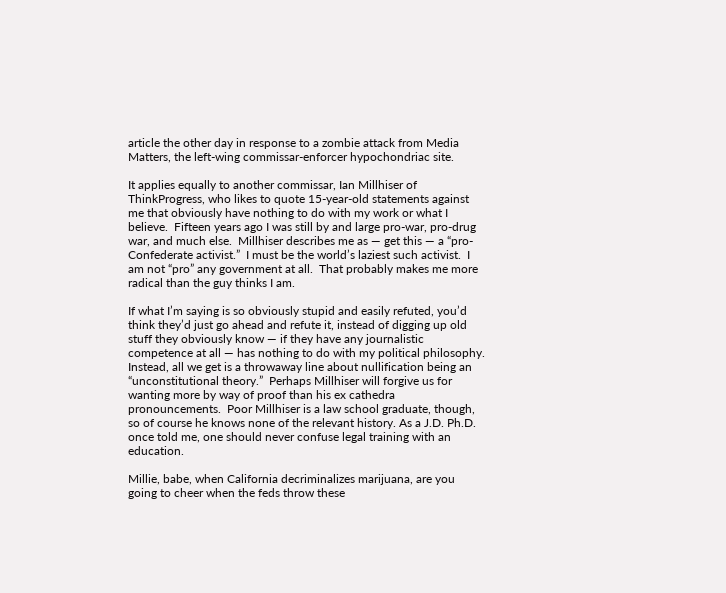article the other day in response to a zombie attack from Media Matters, the left-wing commissar-enforcer hypochondriac site.

It applies equally to another commissar, Ian Millhiser of ThinkProgress, who likes to quote 15-year-old statements against me that obviously have nothing to do with my work or what I believe.  Fifteen years ago I was still by and large pro-war, pro-drug war, and much else.  Millhiser describes me as — get this — a “pro-Confederate activist.”  I must be the world’s laziest such activist.  I am not “pro” any government at all.  That probably makes me more radical than the guy thinks I am.

If what I’m saying is so obviously stupid and easily refuted, you’d think they’d just go ahead and refute it, instead of digging up old stuff they obviously know — if they have any journalistic competence at all — has nothing to do with my political philosophy.  Instead, all we get is a throwaway line about nullification being an “unconstitutional theory.”  Perhaps Millhiser will forgive us for wanting more by way of proof than his ex cathedra pronouncements.  Poor Millhiser is a law school graduate, though, so of course he knows none of the relevant history. As a J.D. Ph.D. once told me, one should never confuse legal training with an education.

Millie, babe, when California decriminalizes marijuana, are you going to cheer when the feds throw these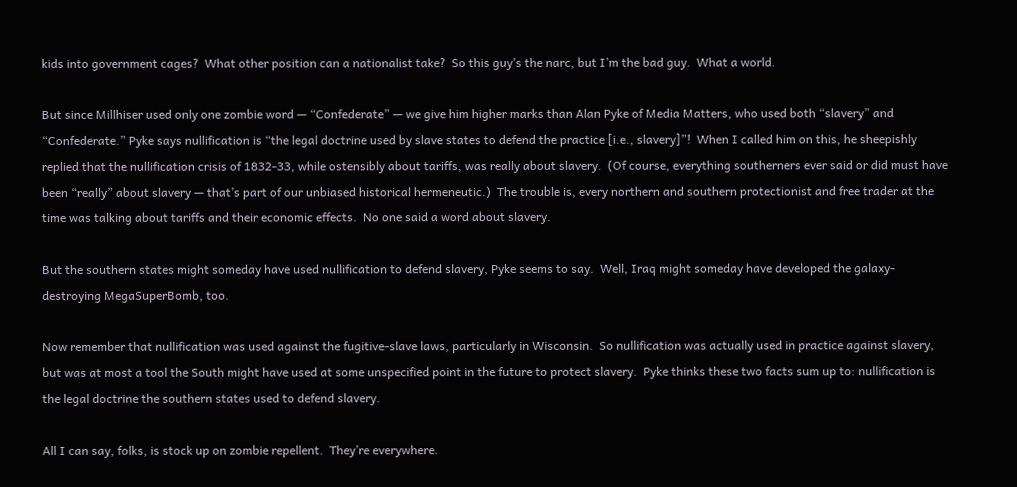kids into government cages?  What other position can a nationalist take?  So this guy’s the narc, but I’m the bad guy.  What a world.

But since Millhiser used only one zombie word — “Confederate” — we give him higher marks than Alan Pyke of Media Matters, who used both “slavery” and “Confederate.” Pyke says nullification is “the legal doctrine used by slave states to defend the practice [i.e., slavery]”!  When I called him on this, he sheepishly replied that the nullification crisis of 1832-33, while ostensibly about tariffs, was really about slavery.  (Of course, everything southerners ever said or did must have been “really” about slavery — that’s part of our unbiased historical hermeneutic.)  The trouble is, every northern and southern protectionist and free trader at the time was talking about tariffs and their economic effects.  No one said a word about slavery.

But the southern states might someday have used nullification to defend slavery, Pyke seems to say.  Well, Iraq might someday have developed the galaxy-destroying MegaSuperBomb, too.

Now remember that nullification was used against the fugitive-slave laws, particularly in Wisconsin.  So nullification was actually used in practice against slavery, but was at most a tool the South might have used at some unspecified point in the future to protect slavery.  Pyke thinks these two facts sum up to: nullification is the legal doctrine the southern states used to defend slavery.

All I can say, folks, is stock up on zombie repellent.  They’re everywhere.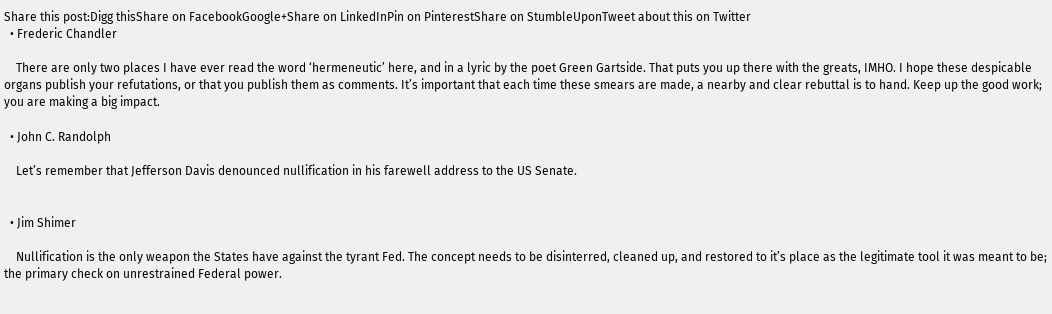Share this post:Digg thisShare on FacebookGoogle+Share on LinkedInPin on PinterestShare on StumbleUponTweet about this on Twitter
  • Frederic Chandler

    There are only two places I have ever read the word ‘hermeneutic’ here, and in a lyric by the poet Green Gartside. That puts you up there with the greats, IMHO. I hope these despicable organs publish your refutations, or that you publish them as comments. It’s important that each time these smears are made, a nearby and clear rebuttal is to hand. Keep up the good work; you are making a big impact.

  • John C. Randolph

    Let’s remember that Jefferson Davis denounced nullification in his farewell address to the US Senate.


  • Jim Shimer

    Nullification is the only weapon the States have against the tyrant Fed. The concept needs to be disinterred, cleaned up, and restored to it’s place as the legitimate tool it was meant to be; the primary check on unrestrained Federal power.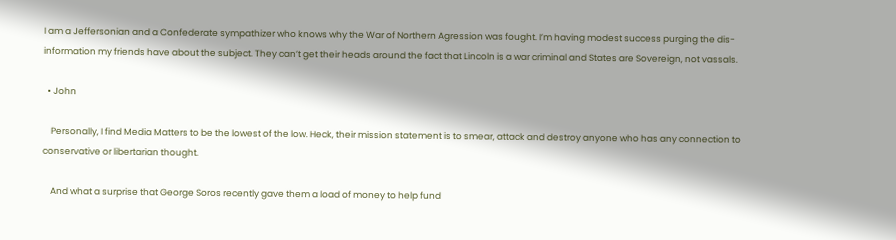I am a Jeffersonian and a Confederate sympathizer who knows why the War of Northern Agression was fought. I’m having modest success purging the dis-information my friends have about the subject. They can’t get their heads around the fact that Lincoln is a war criminal and States are Sovereign, not vassals.

  • John

    Personally, I find Media Matters to be the lowest of the low. Heck, their mission statement is to smear, attack and destroy anyone who has any connection to conservative or libertarian thought.

    And what a surprise that George Soros recently gave them a load of money to help fund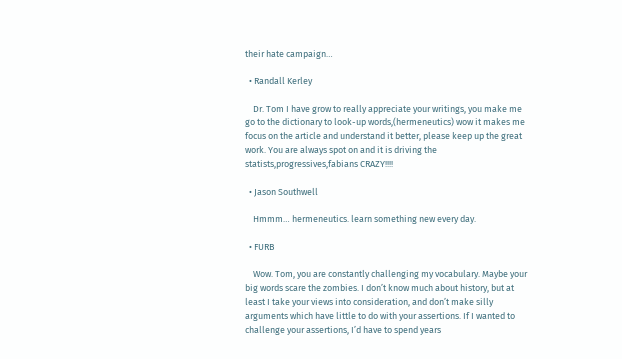their hate campaign…

  • Randall Kerley

    Dr. Tom I have grow to really appreciate your writings, you make me go to the dictionary to look-up words,(hermeneutics) wow it makes me focus on the article and understand it better, please keep up the great work. You are always spot on and it is driving the statists,progressives,fabians CRAZY!!!!

  • Jason Southwell

    Hmmm… hermeneutics. learn something new every day.

  • FURB

    Wow. Tom, you are constantly challenging my vocabulary. Maybe your big words scare the zombies. I don’t know much about history, but at least I take your views into consideration, and don’t make silly arguments which have little to do with your assertions. If I wanted to challenge your assertions, I’d have to spend years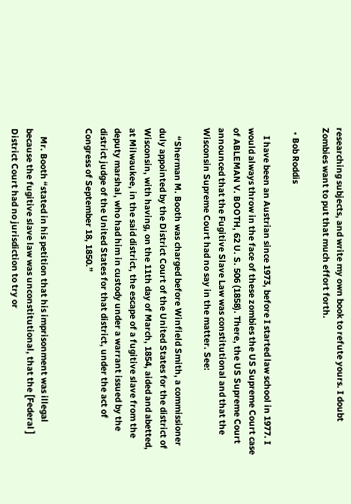researching subjects, and write my own book to refute yours. I doubt Zombies want to put that much effort forth.

  • Bob Roddis

    I have been an Austrian since 1973, before I started law school in 1977. I would always throw in the face of these zombies the US Supreme Court case of ABLEMAN V. BOOTH, 62 U. S. 506 (1858). There, the US Supreme Court announced that the Fugitive Slave Law was constitutional and that the Wisconsin Supreme Court had no say in the matter. See:

    “Sherman M. Booth was charged before Winfield Smith, a commissioner duly appointed by the District Court of the United States for the district of Wisconsin, with having, on the 11th day of March, 1854, aided and abetted, at Milwaukee, in the said district, the escape of a fugitive slave from the deputy marshal, who had him in custody under a warrant issued by the district judge of the United States for that district, under the act of Congress of September 18, 1850.”


    Mr. Booth “stated in his petition that his imprisonment was illegal because the fugitive slave law was unconstitutional, that the [Federal ] District Court had no jurisdiction to try or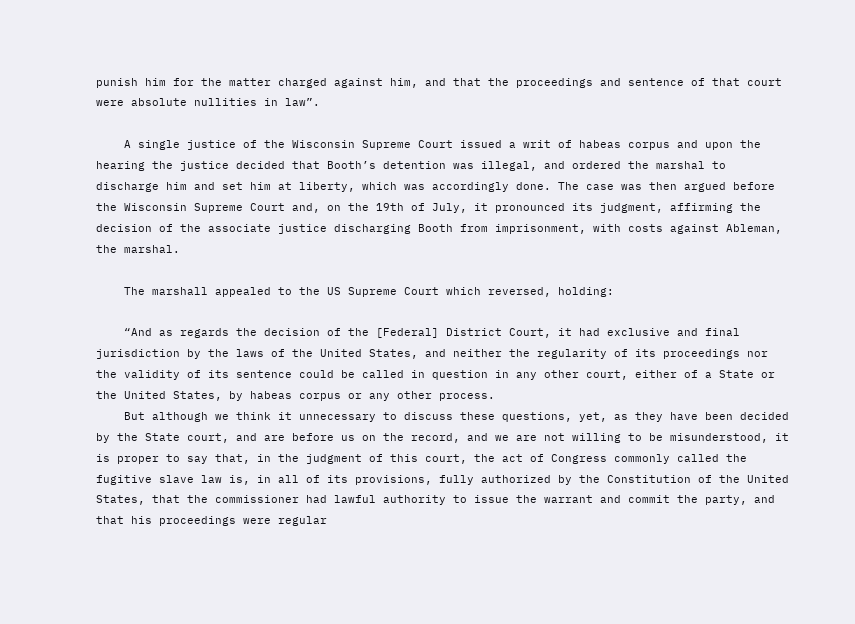punish him for the matter charged against him, and that the proceedings and sentence of that court were absolute nullities in law”.

    A single justice of the Wisconsin Supreme Court issued a writ of habeas corpus and upon the hearing the justice decided that Booth’s detention was illegal, and ordered the marshal to discharge him and set him at liberty, which was accordingly done. The case was then argued before the Wisconsin Supreme Court and, on the 19th of July, it pronounced its judgment, affirming the decision of the associate justice discharging Booth from imprisonment, with costs against Ableman, the marshal.

    The marshall appealed to the US Supreme Court which reversed, holding:

    “And as regards the decision of the [Federal] District Court, it had exclusive and final jurisdiction by the laws of the United States, and neither the regularity of its proceedings nor the validity of its sentence could be called in question in any other court, either of a State or the United States, by habeas corpus or any other process.
    But although we think it unnecessary to discuss these questions, yet, as they have been decided by the State court, and are before us on the record, and we are not willing to be misunderstood, it is proper to say that, in the judgment of this court, the act of Congress commonly called the fugitive slave law is, in all of its provisions, fully authorized by the Constitution of the United States, that the commissioner had lawful authority to issue the warrant and commit the party, and that his proceedings were regular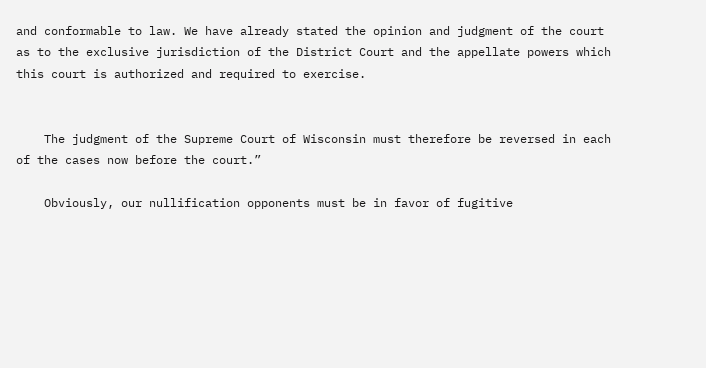and conformable to law. We have already stated the opinion and judgment of the court as to the exclusive jurisdiction of the District Court and the appellate powers which this court is authorized and required to exercise.


    The judgment of the Supreme Court of Wisconsin must therefore be reversed in each of the cases now before the court.”

    Obviously, our nullification opponents must be in favor of fugitive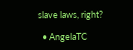slave laws, right?

  • AngelaTC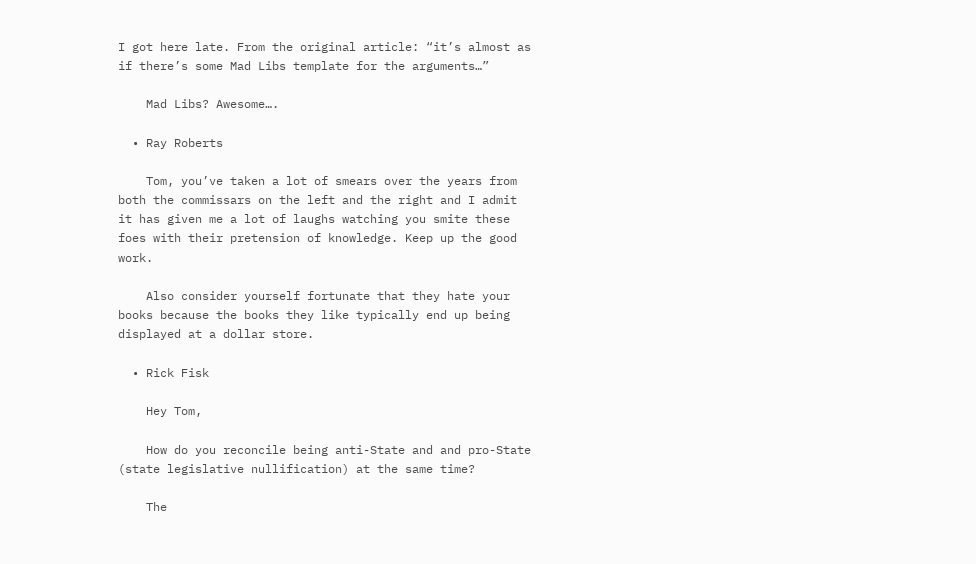I got here late. From the original article: “it’s almost as if there’s some Mad Libs template for the arguments…”

    Mad Libs? Awesome….

  • Ray Roberts

    Tom, you’ve taken a lot of smears over the years from both the commissars on the left and the right and I admit it has given me a lot of laughs watching you smite these foes with their pretension of knowledge. Keep up the good work.

    Also consider yourself fortunate that they hate your books because the books they like typically end up being displayed at a dollar store.

  • Rick Fisk

    Hey Tom,

    How do you reconcile being anti-State and and pro-State (state legislative nullification) at the same time?

    The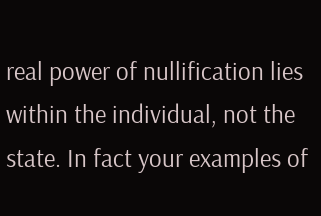real power of nullification lies within the individual, not the state. In fact your examples of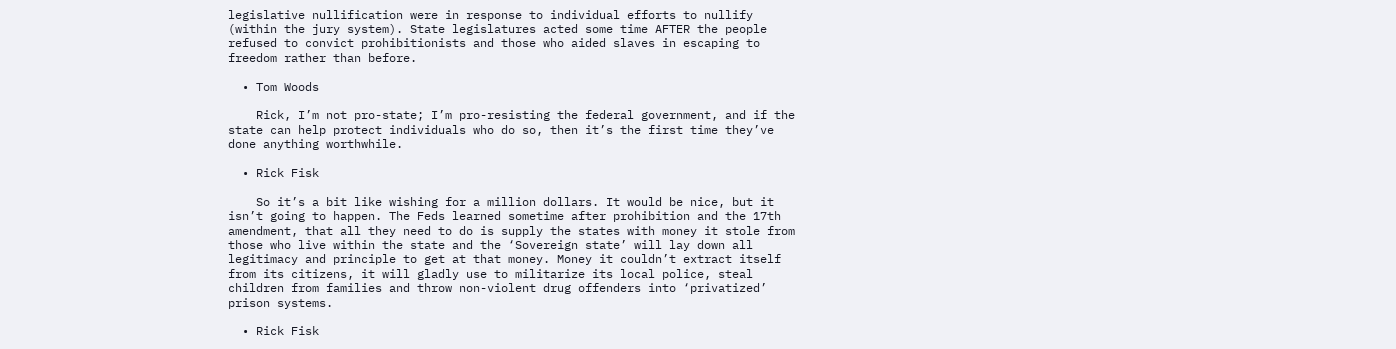legislative nullification were in response to individual efforts to nullify (within the jury system). State legislatures acted some time AFTER the people refused to convict prohibitionists and those who aided slaves in escaping to freedom rather than before.

  • Tom Woods

    Rick, I’m not pro-state; I’m pro-resisting the federal government, and if the state can help protect individuals who do so, then it’s the first time they’ve done anything worthwhile.

  • Rick Fisk

    So it’s a bit like wishing for a million dollars. It would be nice, but it isn’t going to happen. The Feds learned sometime after prohibition and the 17th amendment, that all they need to do is supply the states with money it stole from those who live within the state and the ‘Sovereign state’ will lay down all legitimacy and principle to get at that money. Money it couldn’t extract itself from its citizens, it will gladly use to militarize its local police, steal children from families and throw non-violent drug offenders into ‘privatized’ prison systems.

  • Rick Fisk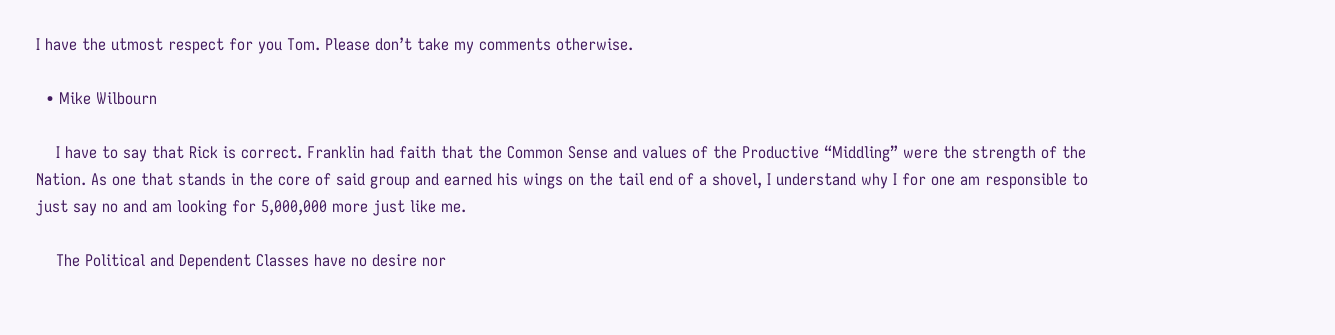I have the utmost respect for you Tom. Please don’t take my comments otherwise.

  • Mike Wilbourn

    I have to say that Rick is correct. Franklin had faith that the Common Sense and values of the Productive “Middling” were the strength of the Nation. As one that stands in the core of said group and earned his wings on the tail end of a shovel, I understand why I for one am responsible to just say no and am looking for 5,000,000 more just like me.

    The Political and Dependent Classes have no desire nor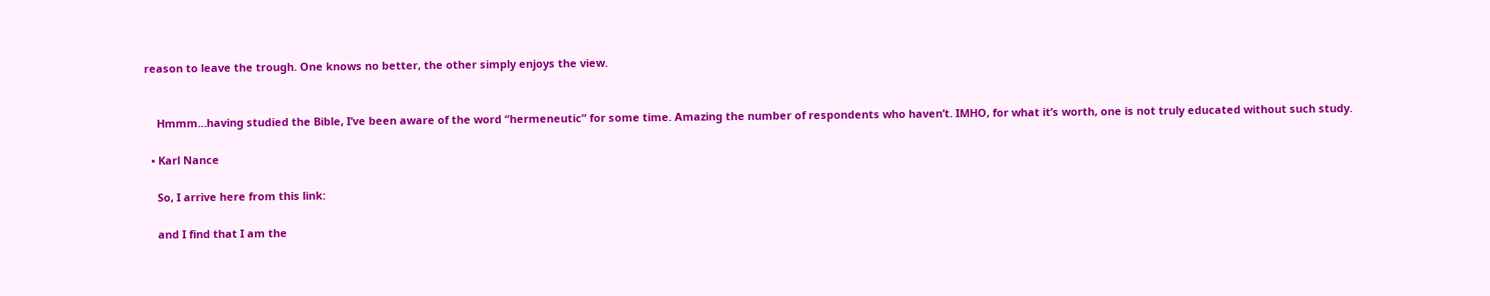reason to leave the trough. One knows no better, the other simply enjoys the view.


    Hmmm…having studied the Bible, I’ve been aware of the word “hermeneutic” for some time. Amazing the number of respondents who haven’t. IMHO, for what it’s worth, one is not truly educated without such study.

  • Karl Nance

    So, I arrive here from this link:

    and I find that I am the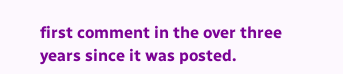first comment in the over three years since it was posted.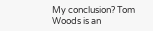My conclusion? Tom Woods is an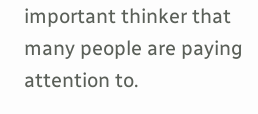important thinker that many people are paying attention to.